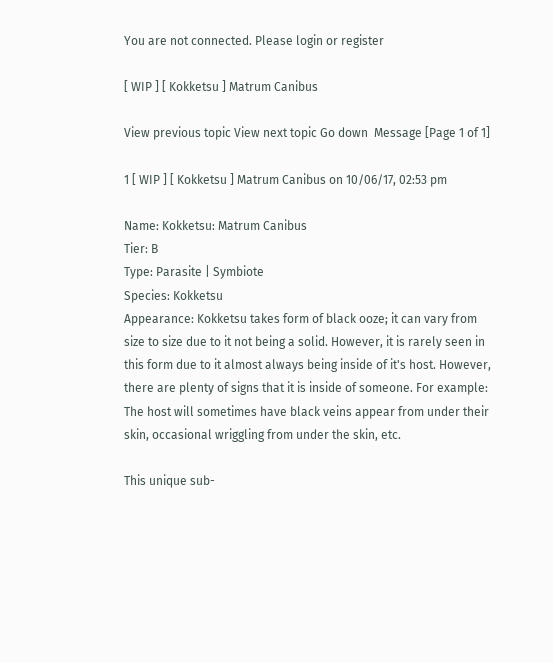You are not connected. Please login or register

[ WIP ] [ Kokketsu ] Matrum Canibus

View previous topic View next topic Go down  Message [Page 1 of 1]

1 [ WIP ] [ Kokketsu ] Matrum Canibus on 10/06/17, 02:53 pm

Name: Kokketsu: Matrum Canibus
Tier: B
Type: Parasite | Symbiote
Species: Kokketsu
Appearance: Kokketsu takes form of black ooze; it can vary from size to size due to it not being a solid. However, it is rarely seen in this form due to it almost always being inside of it's host. However, there are plenty of signs that it is inside of someone. For example: The host will sometimes have black veins appear from under their skin, occasional wriggling from under the skin, etc.

This unique sub-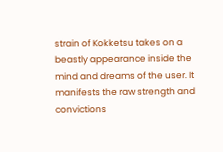strain of Kokketsu takes on a beastly appearance inside the mind and dreams of the user. It manifests the raw strength and convictions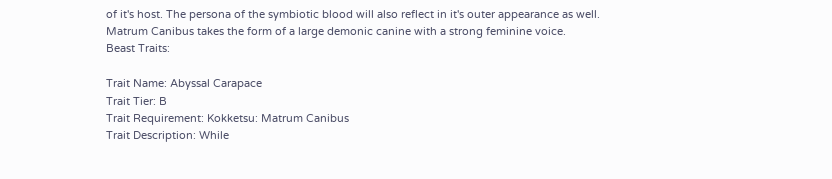of it's host. The persona of the symbiotic blood will also reflect in it's outer appearance as well. Matrum Canibus takes the form of a large demonic canine with a strong feminine voice.
Beast Traits:

Trait Name: Abyssal Carapace
Trait Tier: B
Trait Requirement: Kokketsu: Matrum Canibus
Trait Description: While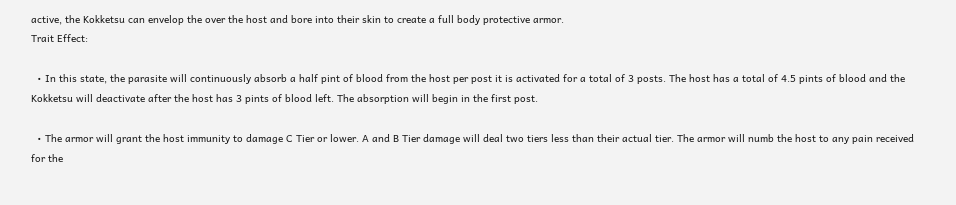active, the Kokketsu can envelop the over the host and bore into their skin to create a full body protective armor.
Trait Effect:

  • In this state, the parasite will continuously absorb a half pint of blood from the host per post it is activated for a total of 3 posts. The host has a total of 4.5 pints of blood and the Kokketsu will deactivate after the host has 3 pints of blood left. The absorption will begin in the first post.

  • The armor will grant the host immunity to damage C Tier or lower. A and B Tier damage will deal two tiers less than their actual tier. The armor will numb the host to any pain received for the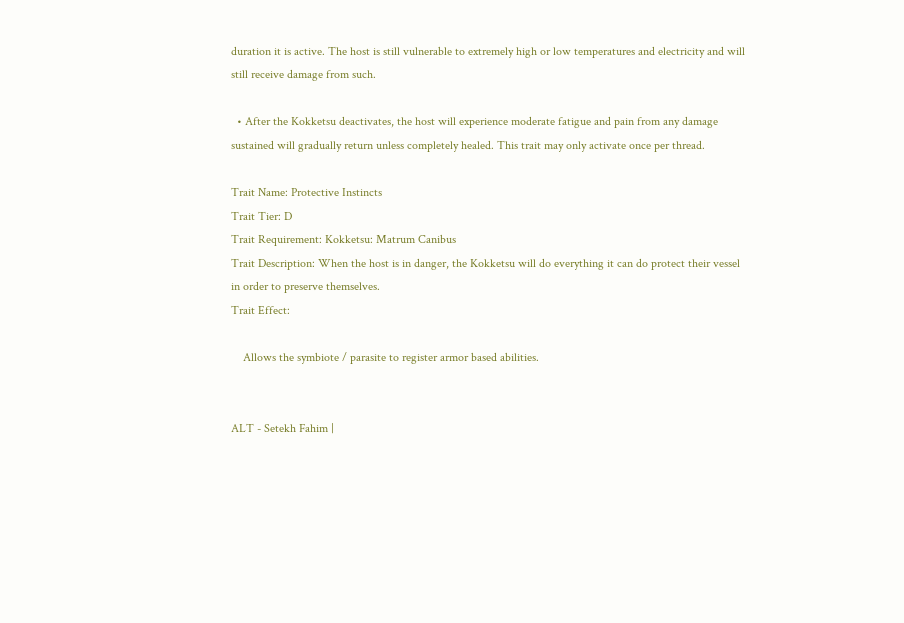duration it is active. The host is still vulnerable to extremely high or low temperatures and electricity and will still receive damage from such.

  • After the Kokketsu deactivates, the host will experience moderate fatigue and pain from any damage sustained will gradually return unless completely healed. This trait may only activate once per thread.

Trait Name: Protective Instincts
Trait Tier: D
Trait Requirement: Kokketsu: Matrum Canibus
Trait Description: When the host is in danger, the Kokketsu will do everything it can do protect their vessel in order to preserve themselves.
Trait Effect:

    Allows the symbiote / parasite to register armor based abilities.


ALT - Setekh Fahim |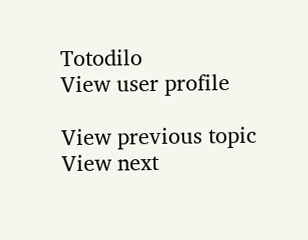Totodilo
View user profile

View previous topic View next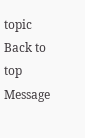topic Back to top  Message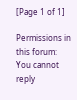[Page 1 of 1]

Permissions in this forum:
You cannot reply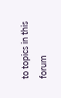to topics in this forum